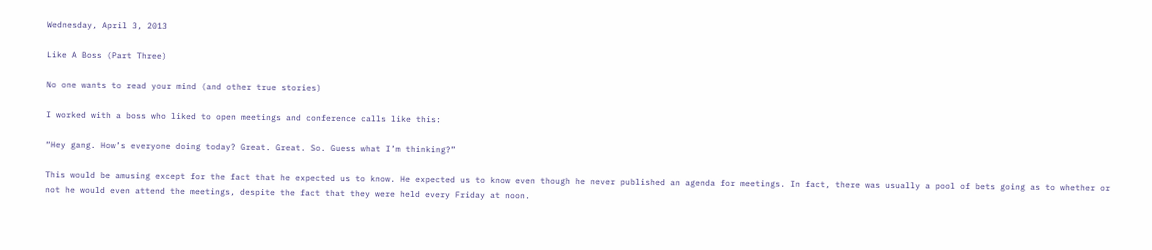Wednesday, April 3, 2013

Like A Boss (Part Three)

No one wants to read your mind (and other true stories)

I worked with a boss who liked to open meetings and conference calls like this:

“Hey gang. How’s everyone doing today? Great. Great. So. Guess what I’m thinking?”

This would be amusing except for the fact that he expected us to know. He expected us to know even though he never published an agenda for meetings. In fact, there was usually a pool of bets going as to whether or not he would even attend the meetings, despite the fact that they were held every Friday at noon.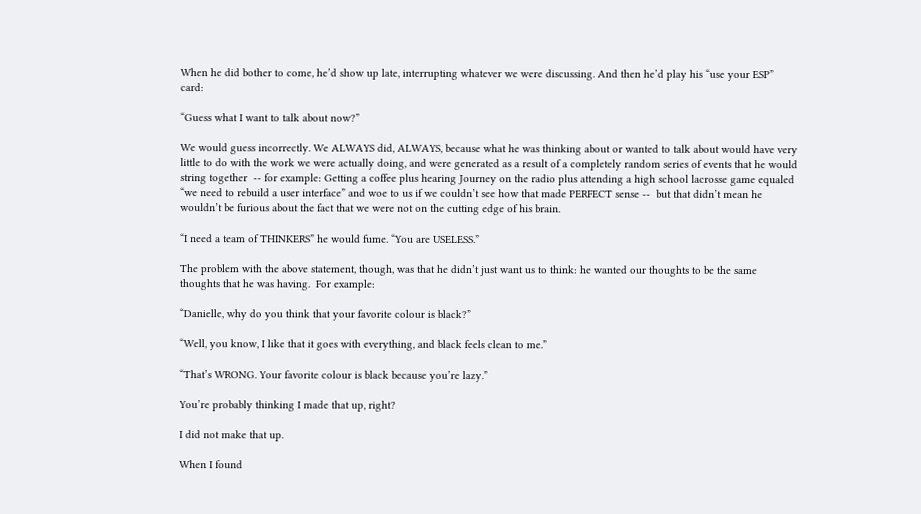When he did bother to come, he’d show up late, interrupting whatever we were discussing. And then he’d play his “use your ESP” card:

“Guess what I want to talk about now?”

We would guess incorrectly. We ALWAYS did, ALWAYS, because what he was thinking about or wanted to talk about would have very little to do with the work we were actually doing, and were generated as a result of a completely random series of events that he would string together  -- for example: Getting a coffee plus hearing Journey on the radio plus attending a high school lacrosse game equaled  “we need to rebuild a user interface” and woe to us if we couldn’t see how that made PERFECT sense --  but that didn’t mean he wouldn’t be furious about the fact that we were not on the cutting edge of his brain.

“I need a team of THINKERS” he would fume. “You are USELESS.”

The problem with the above statement, though, was that he didn’t just want us to think: he wanted our thoughts to be the same thoughts that he was having.  For example:

“Danielle, why do you think that your favorite colour is black?”

“Well, you know, I like that it goes with everything, and black feels clean to me.”

“That’s WRONG. Your favorite colour is black because you’re lazy.”

You’re probably thinking I made that up, right?

I did not make that up.

When I found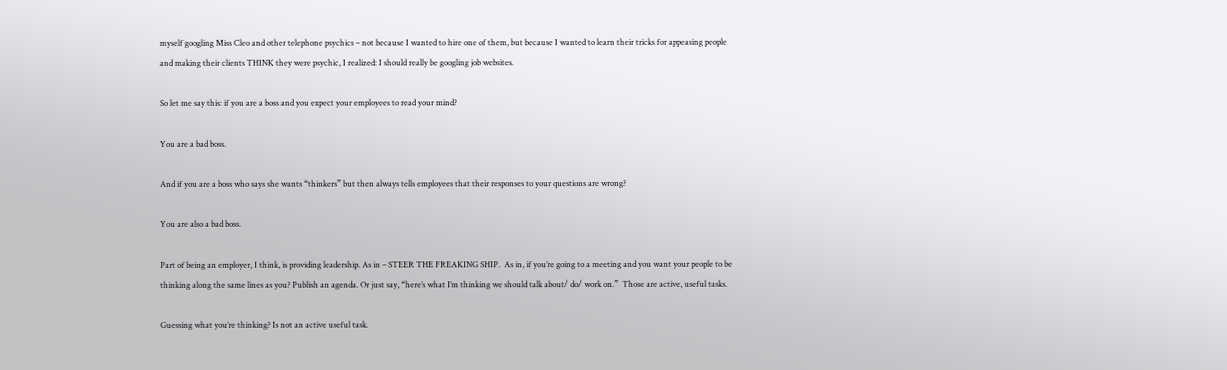myself googling Miss Cleo and other telephone psychics – not because I wanted to hire one of them, but because I wanted to learn their tricks for appeasing people and making their clients THINK they were psychic, I realized: I should really be googling job websites.

So let me say this: if you are a boss and you expect your employees to read your mind?

You are a bad boss.

And if you are a boss who says she wants “thinkers” but then always tells employees that their responses to your questions are wrong?

You are also a bad boss.

Part of being an employer, I think, is providing leadership. As in – STEER THE FREAKING SHIP.  As in, if you’re going to a meeting and you want your people to be thinking along the same lines as you? Publish an agenda. Or just say, “here’s what I’m thinking we should talk about/ do/ work on.”  Those are active, useful tasks.

Guessing what you’re thinking? Is not an active useful task.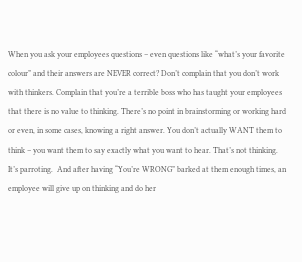When you ask your employees questions – even questions like “what’s your favorite colour” and their answers are NEVER correct? Don’t complain that you don’t work with thinkers. Complain that you’re a terrible boss who has taught your employees that there is no value to thinking. There’s no point in brainstorming or working hard or even, in some cases, knowing a right answer. You don’t actually WANT them to think – you want them to say exactly what you want to hear. That’s not thinking. It’s parroting.  And after having “You’re WRONG” barked at them enough times, an employee will give up on thinking and do her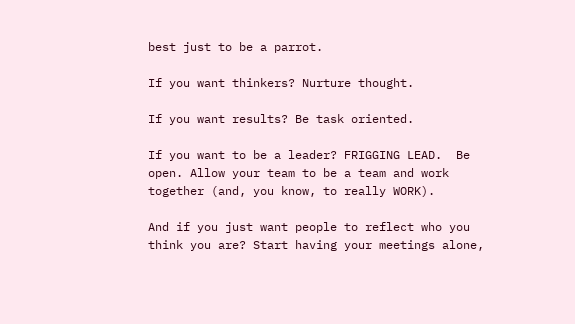best just to be a parrot.

If you want thinkers? Nurture thought.

If you want results? Be task oriented.

If you want to be a leader? FRIGGING LEAD.  Be open. Allow your team to be a team and work together (and, you know, to really WORK).

And if you just want people to reflect who you think you are? Start having your meetings alone,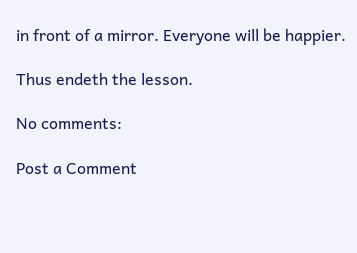in front of a mirror. Everyone will be happier.

Thus endeth the lesson.

No comments:

Post a Comment